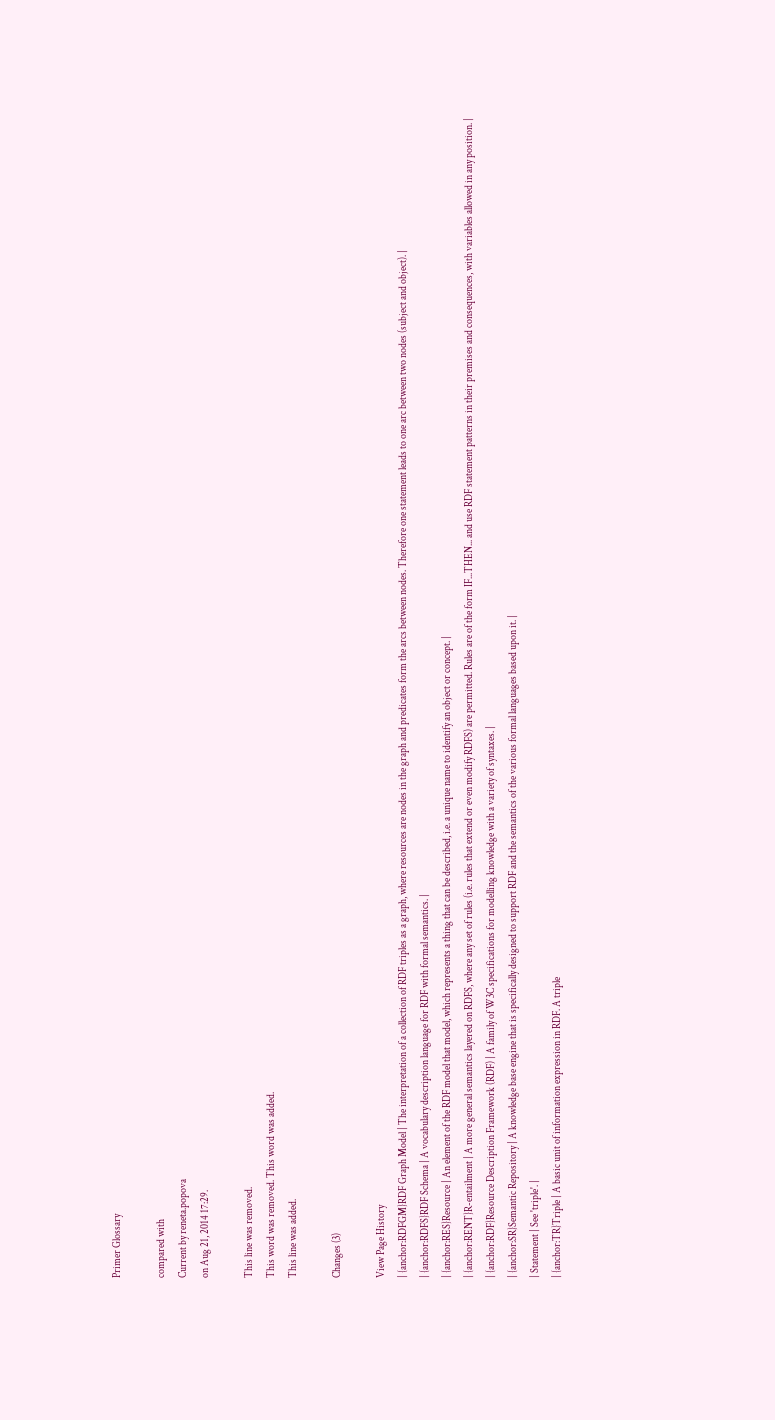Primer Glossary

compared with
Current by reneta.popova
on Aug 21, 2014 17:29.

This line was removed.
This word was removed. This word was added.
This line was added.

Changes (3)

View Page History
| {anchor:RDFGM}RDF Graph Model | The interpretation of a collection of RDF triples as a graph, where resources are nodes in the graph and predicates form the arcs between nodes. Therefore one statement leads to one arc between two nodes (subject and object). |
| {anchor:RDFS}RDF Schema | A vocabulary description language for RDF with formal semantics. |
| {anchor:RES}Resource | An element of the RDF model that model, which represents a thing that can be described, i.e. a unique name to identify an object or concept. |
| {anchor:RENT}R-entailment | A more general semantics layered on RDFS, where any set of rules (i.e. rules that extend or even modify RDFS) are permitted. Rules are of the form IF...THEN... and use RDF statement patterns in their premises and consequences, with variables allowed in any position. |
| {anchor:RDF}Resource Description Framework (RDF) | A family of W3C specifications for modelling knowledge with a variety of syntaxes. |
| {anchor:SR}Semantic Repository | A knowledge base engine that is specifically designed to support RDF and the semantics of the various formal languages based upon it. |
| Statement | See 'triple'. |
| {anchor:TR}Triple | A basic unit of information expression in RDF. A triple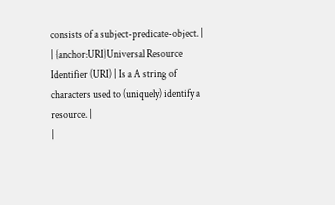consists of a subject-predicate-object. |
| {anchor:URI}Universal Resource Identifier (URI) | Is a A string of characters used to (uniquely) identify a resource. |
|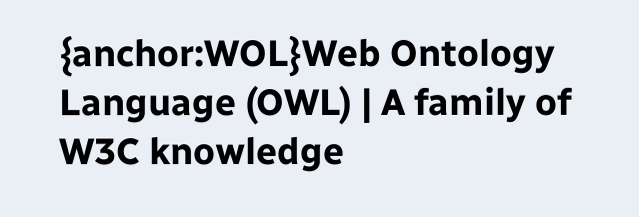{anchor:WOL}Web Ontology Language (OWL) | A family of W3C knowledge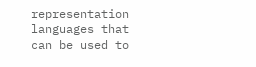representation languages that can be used to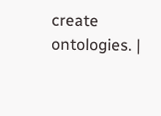create ontologies. |